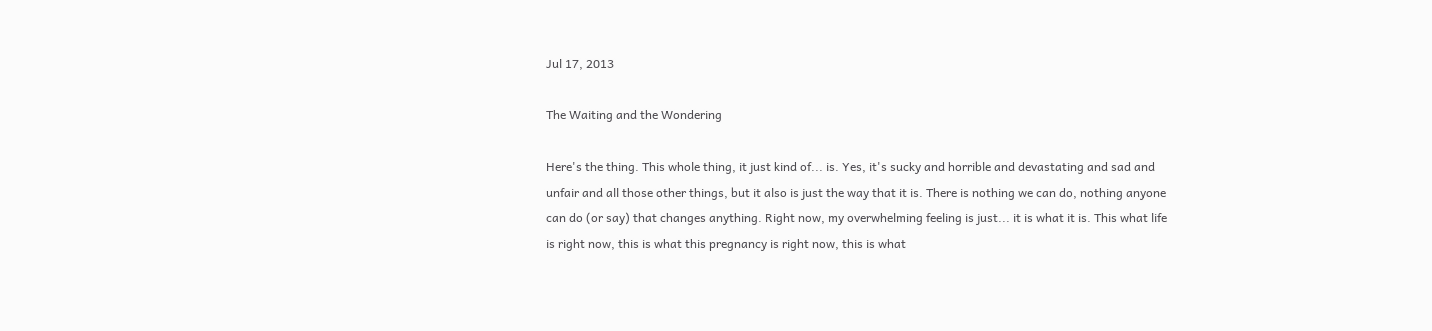Jul 17, 2013

The Waiting and the Wondering

Here's the thing. This whole thing, it just kind of... is. Yes, it's sucky and horrible and devastating and sad and unfair and all those other things, but it also is just the way that it is. There is nothing we can do, nothing anyone can do (or say) that changes anything. Right now, my overwhelming feeling is just... it is what it is. This what life is right now, this is what this pregnancy is right now, this is what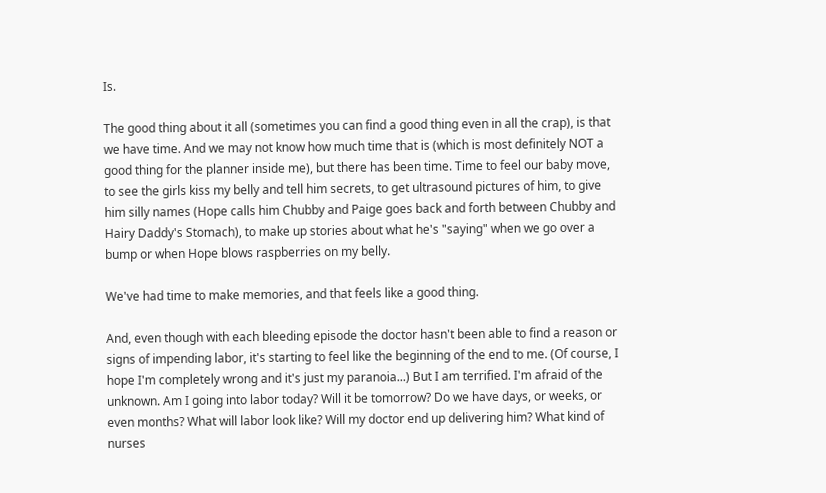Is.

The good thing about it all (sometimes you can find a good thing even in all the crap), is that we have time. And we may not know how much time that is (which is most definitely NOT a good thing for the planner inside me), but there has been time. Time to feel our baby move, to see the girls kiss my belly and tell him secrets, to get ultrasound pictures of him, to give him silly names (Hope calls him Chubby and Paige goes back and forth between Chubby and Hairy Daddy's Stomach), to make up stories about what he's "saying" when we go over a bump or when Hope blows raspberries on my belly.

We've had time to make memories, and that feels like a good thing.

And, even though with each bleeding episode the doctor hasn't been able to find a reason or signs of impending labor, it's starting to feel like the beginning of the end to me. (Of course, I hope I'm completely wrong and it's just my paranoia...) But I am terrified. I'm afraid of the unknown. Am I going into labor today? Will it be tomorrow? Do we have days, or weeks, or even months? What will labor look like? Will my doctor end up delivering him? What kind of nurses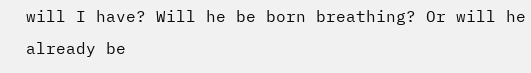will I have? Will he be born breathing? Or will he already be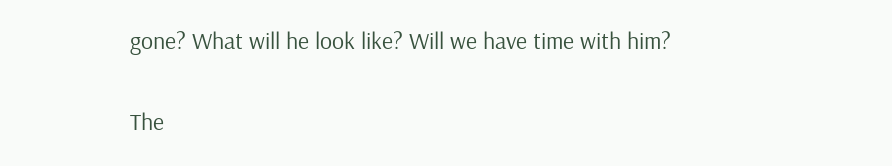gone? What will he look like? Will we have time with him?

The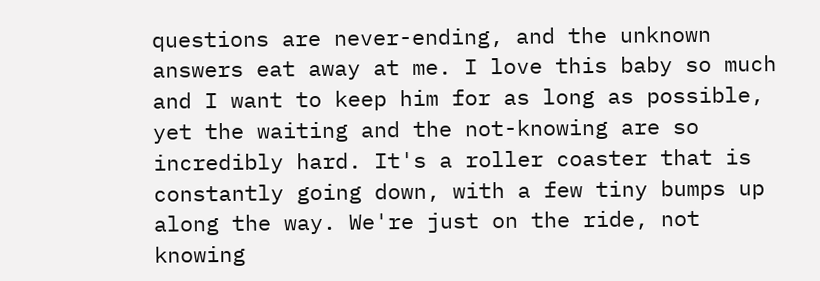questions are never-ending, and the unknown answers eat away at me. I love this baby so much and I want to keep him for as long as possible, yet the waiting and the not-knowing are so incredibly hard. It's a roller coaster that is constantly going down, with a few tiny bumps up along the way. We're just on the ride, not knowing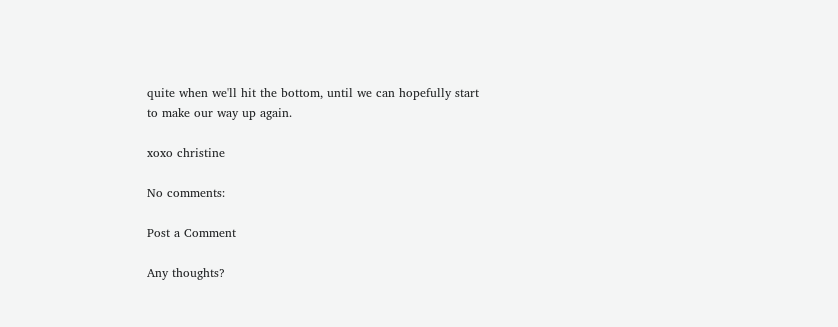quite when we'll hit the bottom, until we can hopefully start to make our way up again.

xoxo christine

No comments:

Post a Comment

Any thoughts?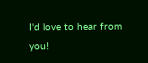I'd love to hear from you!